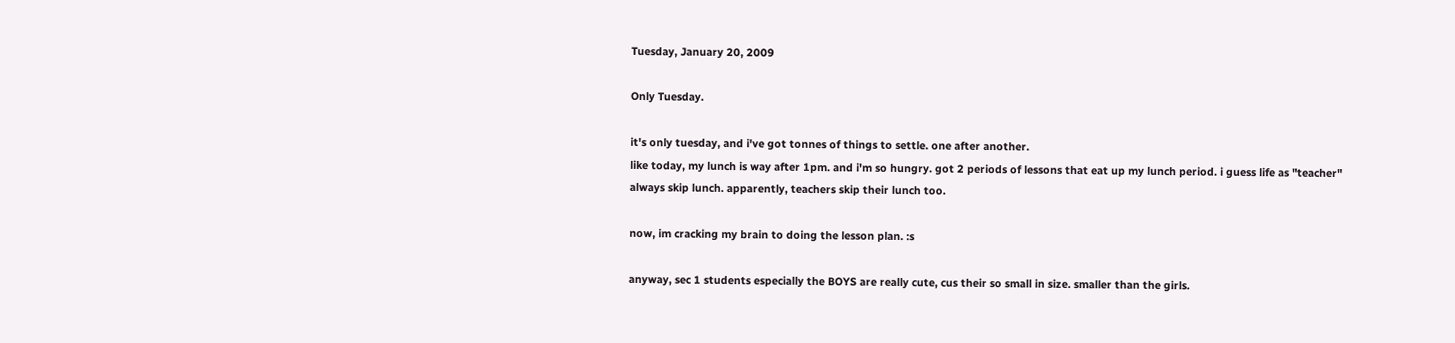Tuesday, January 20, 2009

Only Tuesday.

it's only tuesday, and i've got tonnes of things to settle. one after another.
like today, my lunch is way after 1pm. and i'm so hungry. got 2 periods of lessons that eat up my lunch period. i guess life as "teacher" always skip lunch. apparently, teachers skip their lunch too.

now, im cracking my brain to doing the lesson plan. :s

anyway, sec 1 students especially the BOYS are really cute, cus their so small in size. smaller than the girls.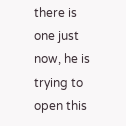there is one just now, he is trying to open this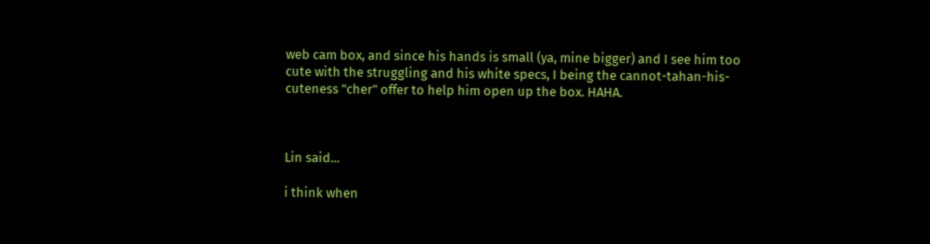web cam box, and since his hands is small (ya, mine bigger) and I see him too cute with the struggling and his white specs, I being the cannot-tahan-his-cuteness "cher" offer to help him open up the box. HAHA.



Lin said...

i think when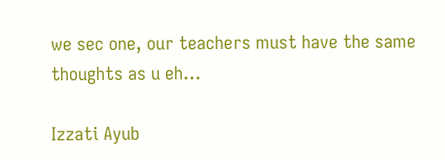we sec one, our teachers must have the same thoughts as u eh...

Izzati Ayub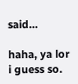said...

haha, ya lor i guess so.